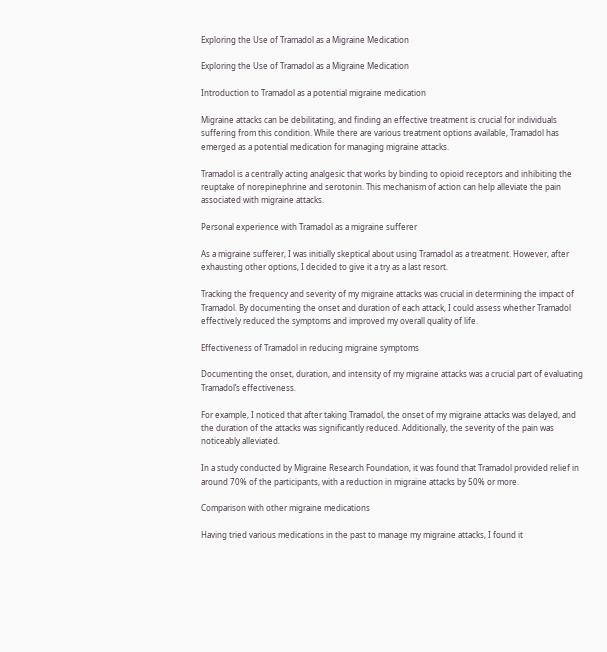Exploring the Use of Tramadol as a Migraine Medication

Exploring the Use of Tramadol as a Migraine Medication

Introduction to Tramadol as a potential migraine medication

Migraine attacks can be debilitating, and finding an effective treatment is crucial for individuals suffering from this condition. While there are various treatment options available, Tramadol has emerged as a potential medication for managing migraine attacks.

Tramadol is a centrally acting analgesic that works by binding to opioid receptors and inhibiting the reuptake of norepinephrine and serotonin. This mechanism of action can help alleviate the pain associated with migraine attacks.

Personal experience with Tramadol as a migraine sufferer

As a migraine sufferer, I was initially skeptical about using Tramadol as a treatment. However, after exhausting other options, I decided to give it a try as a last resort.

Tracking the frequency and severity of my migraine attacks was crucial in determining the impact of Tramadol. By documenting the onset and duration of each attack, I could assess whether Tramadol effectively reduced the symptoms and improved my overall quality of life.

Effectiveness of Tramadol in reducing migraine symptoms

Documenting the onset, duration, and intensity of my migraine attacks was a crucial part of evaluating Tramadol’s effectiveness.

For example, I noticed that after taking Tramadol, the onset of my migraine attacks was delayed, and the duration of the attacks was significantly reduced. Additionally, the severity of the pain was noticeably alleviated.

In a study conducted by Migraine Research Foundation, it was found that Tramadol provided relief in around 70% of the participants, with a reduction in migraine attacks by 50% or more.

Comparison with other migraine medications

Having tried various medications in the past to manage my migraine attacks, I found it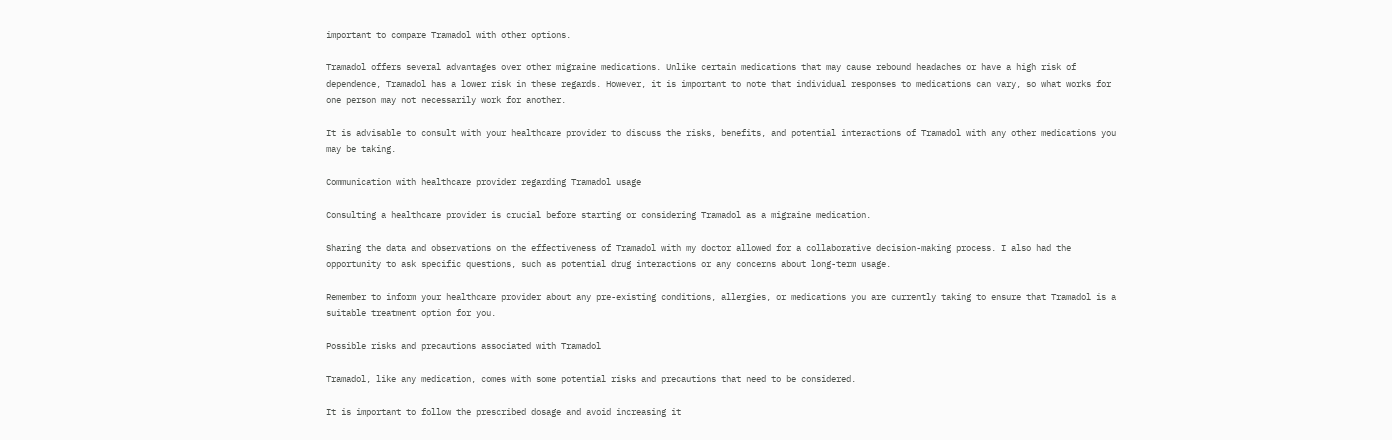important to compare Tramadol with other options.

Tramadol offers several advantages over other migraine medications. Unlike certain medications that may cause rebound headaches or have a high risk of dependence, Tramadol has a lower risk in these regards. However, it is important to note that individual responses to medications can vary, so what works for one person may not necessarily work for another.

It is advisable to consult with your healthcare provider to discuss the risks, benefits, and potential interactions of Tramadol with any other medications you may be taking.

Communication with healthcare provider regarding Tramadol usage

Consulting a healthcare provider is crucial before starting or considering Tramadol as a migraine medication.

Sharing the data and observations on the effectiveness of Tramadol with my doctor allowed for a collaborative decision-making process. I also had the opportunity to ask specific questions, such as potential drug interactions or any concerns about long-term usage.

Remember to inform your healthcare provider about any pre-existing conditions, allergies, or medications you are currently taking to ensure that Tramadol is a suitable treatment option for you.

Possible risks and precautions associated with Tramadol

Tramadol, like any medication, comes with some potential risks and precautions that need to be considered.

It is important to follow the prescribed dosage and avoid increasing it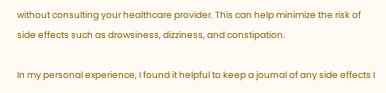without consulting your healthcare provider. This can help minimize the risk of side effects such as drowsiness, dizziness, and constipation.

In my personal experience, I found it helpful to keep a journal of any side effects I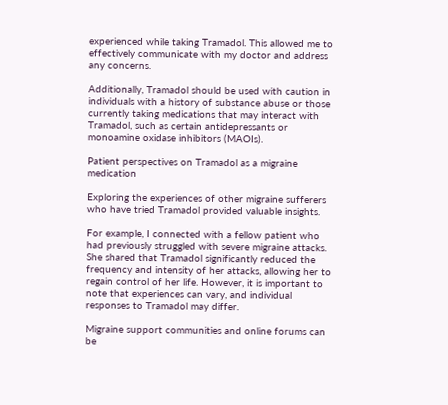experienced while taking Tramadol. This allowed me to effectively communicate with my doctor and address any concerns.

Additionally, Tramadol should be used with caution in individuals with a history of substance abuse or those currently taking medications that may interact with Tramadol, such as certain antidepressants or monoamine oxidase inhibitors (MAOIs).

Patient perspectives on Tramadol as a migraine medication

Exploring the experiences of other migraine sufferers who have tried Tramadol provided valuable insights.

For example, I connected with a fellow patient who had previously struggled with severe migraine attacks. She shared that Tramadol significantly reduced the frequency and intensity of her attacks, allowing her to regain control of her life. However, it is important to note that experiences can vary, and individual responses to Tramadol may differ.

Migraine support communities and online forums can be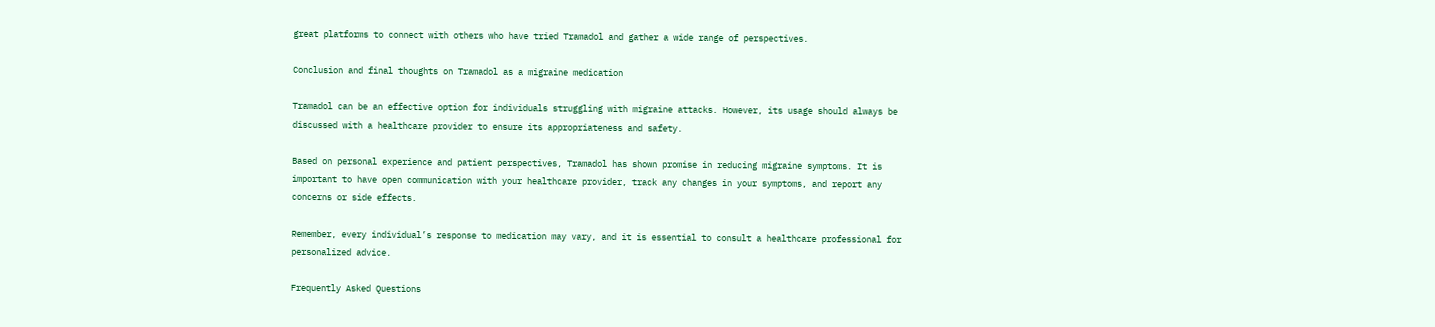great platforms to connect with others who have tried Tramadol and gather a wide range of perspectives.

Conclusion and final thoughts on Tramadol as a migraine medication

Tramadol can be an effective option for individuals struggling with migraine attacks. However, its usage should always be discussed with a healthcare provider to ensure its appropriateness and safety.

Based on personal experience and patient perspectives, Tramadol has shown promise in reducing migraine symptoms. It is important to have open communication with your healthcare provider, track any changes in your symptoms, and report any concerns or side effects.

Remember, every individual’s response to medication may vary, and it is essential to consult a healthcare professional for personalized advice.

Frequently Asked Questions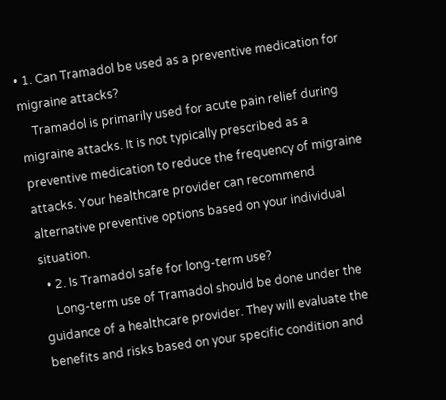• 1. Can Tramadol be used as a preventive medication for migraine attacks?
    Tramadol is primarily used for acute pain relief during migraine attacks. It is not typically prescribed as a preventive medication to reduce the frequency of migraine attacks. Your healthcare provider can recommend alternative preventive options based on your individual situation.
  • 2. Is Tramadol safe for long-term use?
    Long-term use of Tramadol should be done under the guidance of a healthcare provider. They will evaluate the benefits and risks based on your specific condition and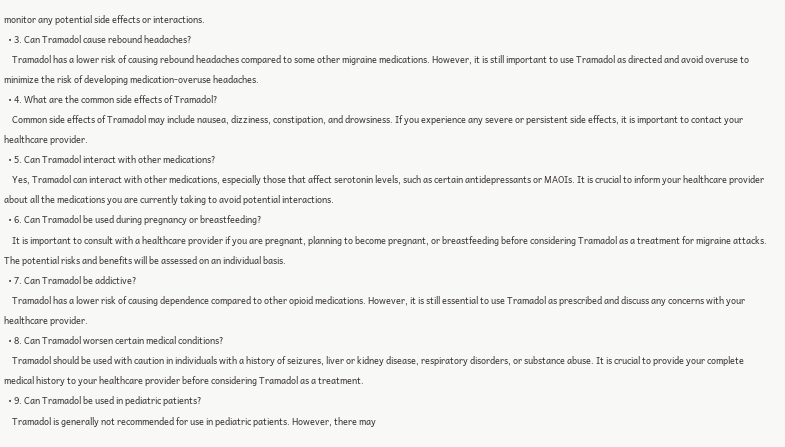monitor any potential side effects or interactions.
  • 3. Can Tramadol cause rebound headaches?
    Tramadol has a lower risk of causing rebound headaches compared to some other migraine medications. However, it is still important to use Tramadol as directed and avoid overuse to minimize the risk of developing medication-overuse headaches.
  • 4. What are the common side effects of Tramadol?
    Common side effects of Tramadol may include nausea, dizziness, constipation, and drowsiness. If you experience any severe or persistent side effects, it is important to contact your healthcare provider.
  • 5. Can Tramadol interact with other medications?
    Yes, Tramadol can interact with other medications, especially those that affect serotonin levels, such as certain antidepressants or MAOIs. It is crucial to inform your healthcare provider about all the medications you are currently taking to avoid potential interactions.
  • 6. Can Tramadol be used during pregnancy or breastfeeding?
    It is important to consult with a healthcare provider if you are pregnant, planning to become pregnant, or breastfeeding before considering Tramadol as a treatment for migraine attacks. The potential risks and benefits will be assessed on an individual basis.
  • 7. Can Tramadol be addictive?
    Tramadol has a lower risk of causing dependence compared to other opioid medications. However, it is still essential to use Tramadol as prescribed and discuss any concerns with your healthcare provider.
  • 8. Can Tramadol worsen certain medical conditions?
    Tramadol should be used with caution in individuals with a history of seizures, liver or kidney disease, respiratory disorders, or substance abuse. It is crucial to provide your complete medical history to your healthcare provider before considering Tramadol as a treatment.
  • 9. Can Tramadol be used in pediatric patients?
    Tramadol is generally not recommended for use in pediatric patients. However, there may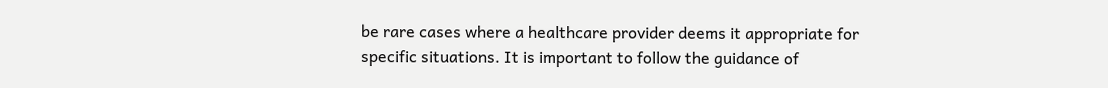be rare cases where a healthcare provider deems it appropriate for specific situations. It is important to follow the guidance of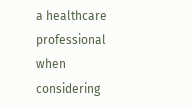a healthcare professional when considering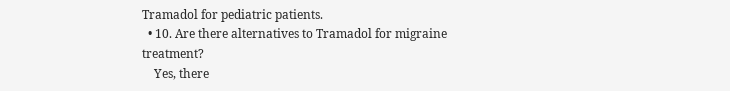Tramadol for pediatric patients.
  • 10. Are there alternatives to Tramadol for migraine treatment?
    Yes, there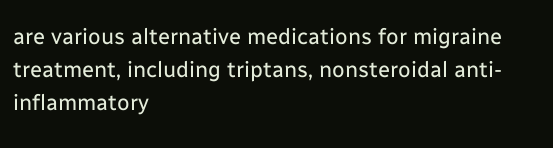are various alternative medications for migraine treatment, including triptans, nonsteroidal anti-inflammatory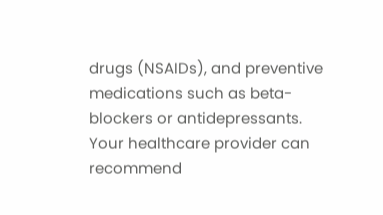drugs (NSAIDs), and preventive medications such as beta-blockers or antidepressants. Your healthcare provider can recommend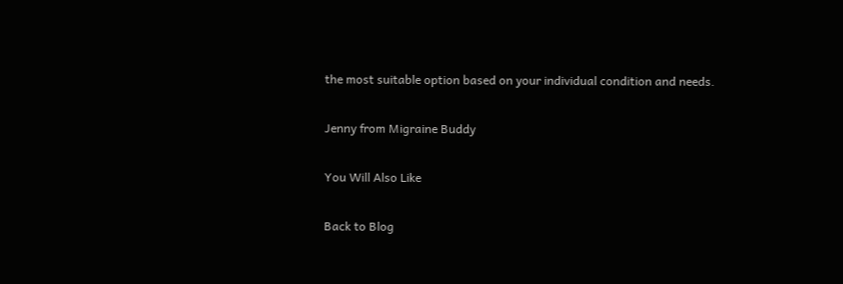the most suitable option based on your individual condition and needs.

Jenny from Migraine Buddy

You Will Also Like

Back to Blog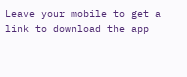Leave your mobile to get a link to download the app